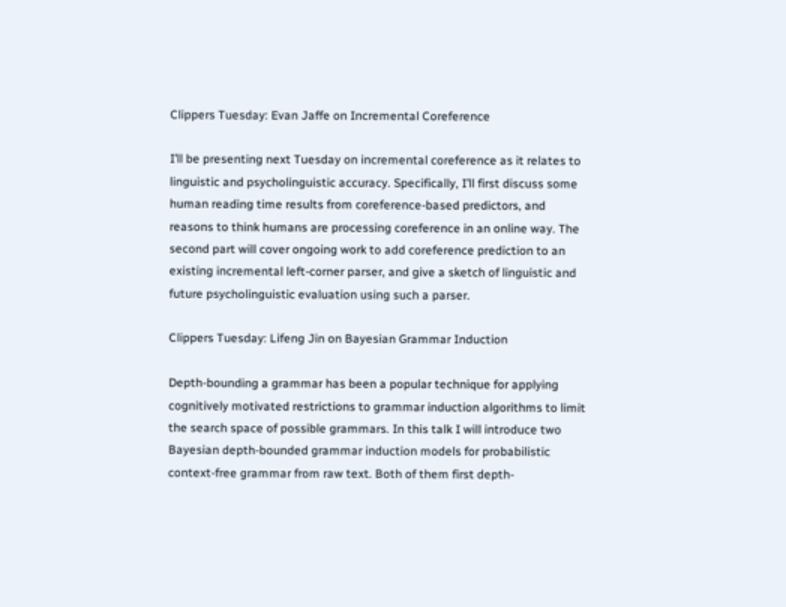Clippers Tuesday: Evan Jaffe on Incremental Coreference

I’ll be presenting next Tuesday on incremental coreference as it relates to linguistic and psycholinguistic accuracy. Specifically, I’ll first discuss some human reading time results from coreference-based predictors, and reasons to think humans are processing coreference in an online way. The second part will cover ongoing work to add coreference prediction to an existing incremental left-corner parser, and give a sketch of linguistic and future psycholinguistic evaluation using such a parser.

Clippers Tuesday: Lifeng Jin on Bayesian Grammar Induction

Depth-bounding a grammar has been a popular technique for applying cognitively motivated restrictions to grammar induction algorithms to limit the search space of possible grammars. In this talk I will introduce two Bayesian depth-bounded grammar induction models for probabilistic context-free grammar from raw text. Both of them first depth-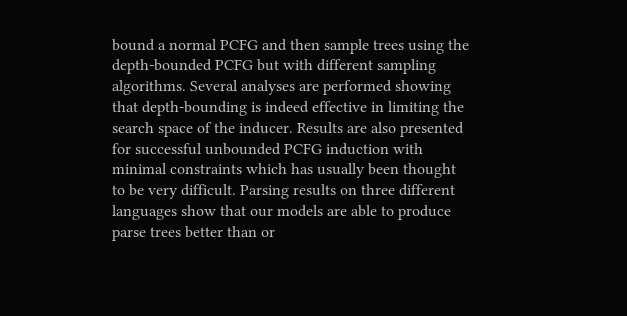bound a normal PCFG and then sample trees using the depth-bounded PCFG but with different sampling algorithms. Several analyses are performed showing that depth-bounding is indeed effective in limiting the search space of the inducer. Results are also presented for successful unbounded PCFG induction with minimal constraints which has usually been thought to be very difficult. Parsing results on three different languages show that our models are able to produce parse trees better than or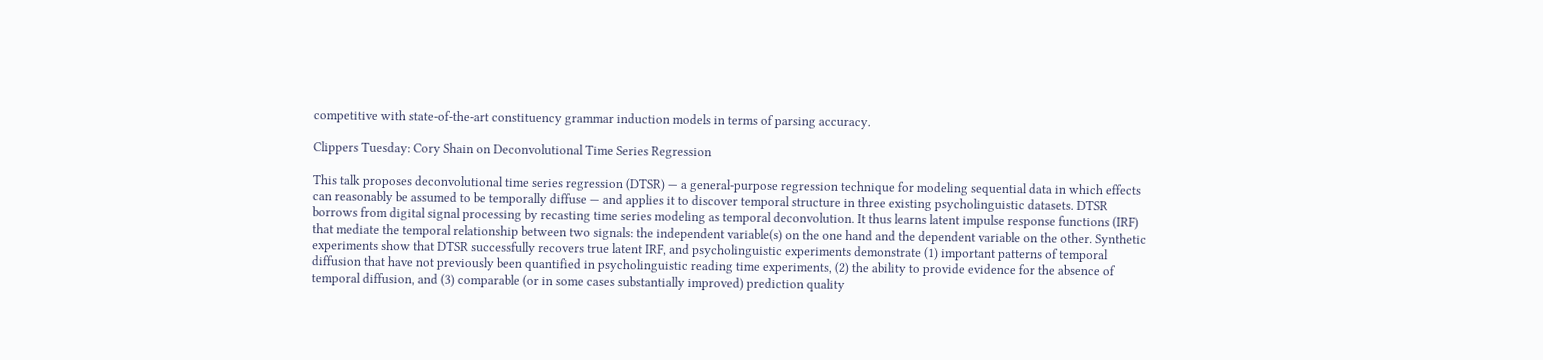competitive with state-of-the-art constituency grammar induction models in terms of parsing accuracy.

Clippers Tuesday: Cory Shain on Deconvolutional Time Series Regression

This talk proposes deconvolutional time series regression (DTSR) — a general-purpose regression technique for modeling sequential data in which effects can reasonably be assumed to be temporally diffuse — and applies it to discover temporal structure in three existing psycholinguistic datasets. DTSR borrows from digital signal processing by recasting time series modeling as temporal deconvolution. It thus learns latent impulse response functions (IRF) that mediate the temporal relationship between two signals: the independent variable(s) on the one hand and the dependent variable on the other. Synthetic experiments show that DTSR successfully recovers true latent IRF, and psycholinguistic experiments demonstrate (1) important patterns of temporal diffusion that have not previously been quantified in psycholinguistic reading time experiments, (2) the ability to provide evidence for the absence of temporal diffusion, and (3) comparable (or in some cases substantially improved) prediction quality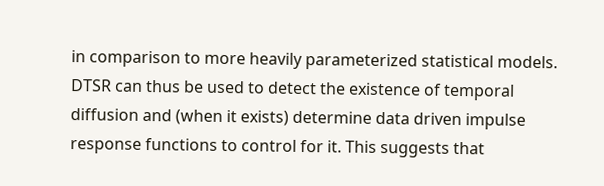in comparison to more heavily parameterized statistical models. DTSR can thus be used to detect the existence of temporal diffusion and (when it exists) determine data driven impulse response functions to control for it. This suggests that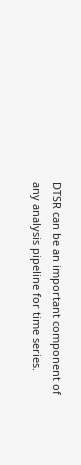DTSR can be an important component of any analysis pipeline for time series.